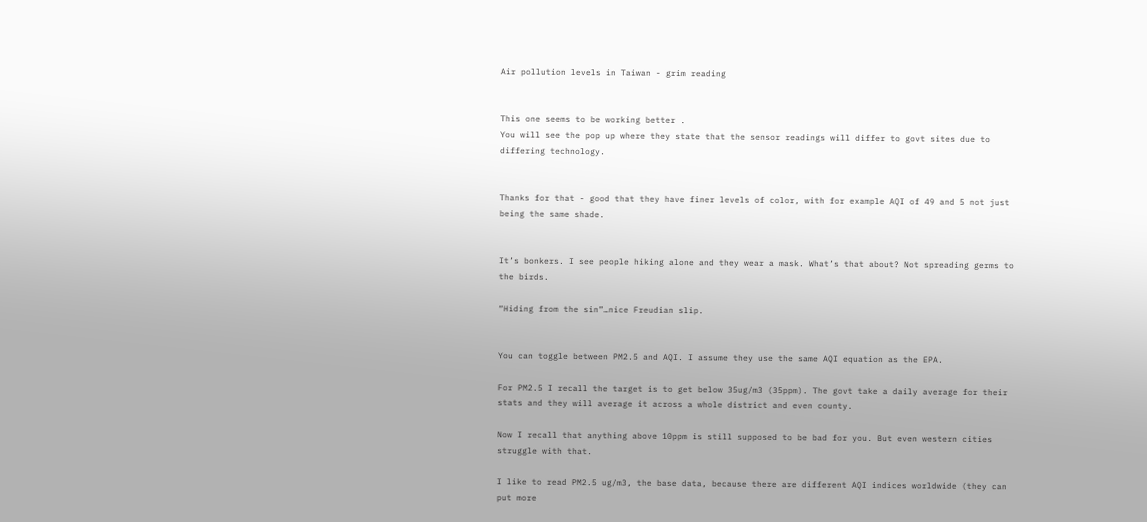Air pollution levels in Taiwan - grim reading


This one seems to be working better .
You will see the pop up where they state that the sensor readings will differ to govt sites due to differing technology.


Thanks for that - good that they have finer levels of color, with for example AQI of 49 and 5 not just being the same shade.


It’s bonkers. I see people hiking alone and they wear a mask. What’s that about? Not spreading germs to the birds.

“Hiding from the sin”…nice Freudian slip.


You can toggle between PM2.5 and AQI. I assume they use the same AQI equation as the EPA.

For PM2.5 I recall the target is to get below 35ug/m3 (35ppm). The govt take a daily average for their stats and they will average it across a whole district and even county.

Now I recall that anything above 10ppm is still supposed to be bad for you. But even western cities struggle with that.

I like to read PM2.5 ug/m3, the base data, because there are different AQI indices worldwide (they can put more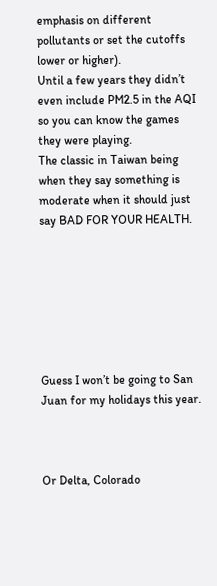emphasis on different pollutants or set the cutoffs lower or higher).
Until a few years they didn’t even include PM2.5 in the AQI so you can know the games they were playing.
The classic in Taiwan being when they say something is moderate when it should just say BAD FOR YOUR HEALTH.







Guess I won’t be going to San Juan for my holidays this year.



Or Delta, Colorado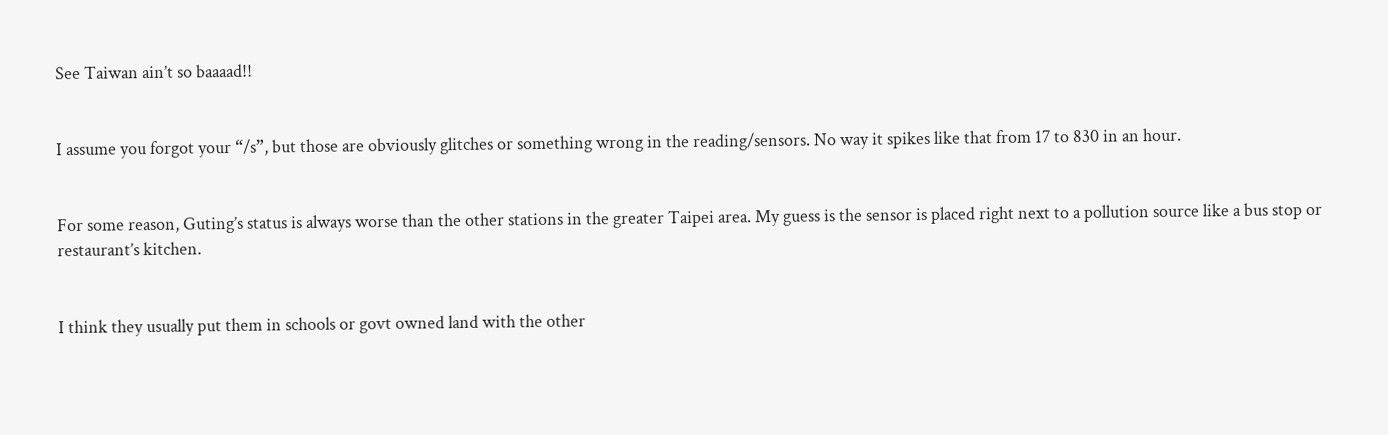See Taiwan ain’t so baaaad!!


I assume you forgot your “/s”, but those are obviously glitches or something wrong in the reading/sensors. No way it spikes like that from 17 to 830 in an hour.


For some reason, Guting’s status is always worse than the other stations in the greater Taipei area. My guess is the sensor is placed right next to a pollution source like a bus stop or restaurant’s kitchen.


I think they usually put them in schools or govt owned land with the other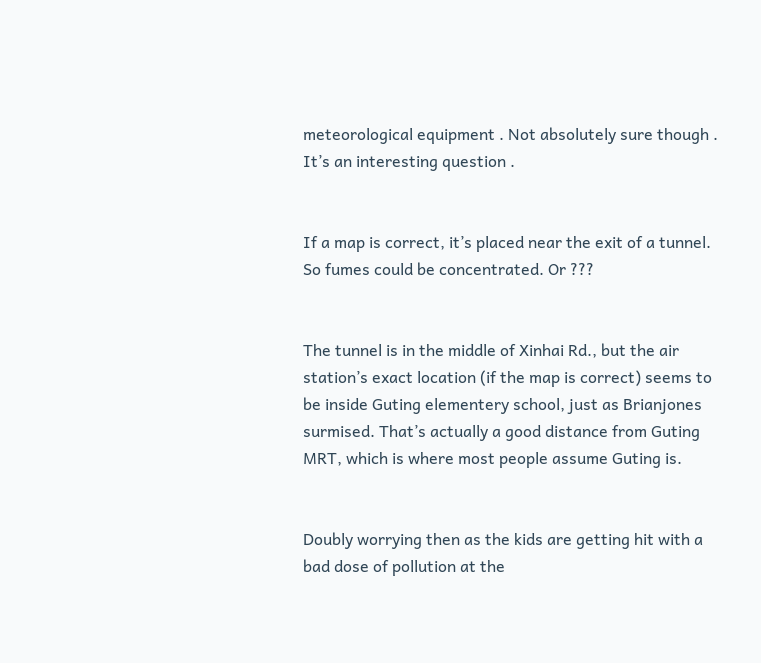meteorological equipment . Not absolutely sure though . It’s an interesting question .


If a map is correct, it’s placed near the exit of a tunnel. So fumes could be concentrated. Or ???


The tunnel is in the middle of Xinhai Rd., but the air station’s exact location (if the map is correct) seems to be inside Guting elementery school, just as Brianjones surmised. That’s actually a good distance from Guting MRT, which is where most people assume Guting is.


Doubly worrying then as the kids are getting hit with a bad dose of pollution at the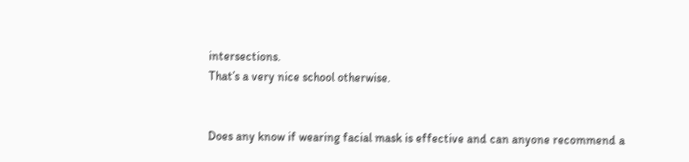intersections.
That’s a very nice school otherwise.


Does any know if wearing facial mask is effective and can anyone recommend a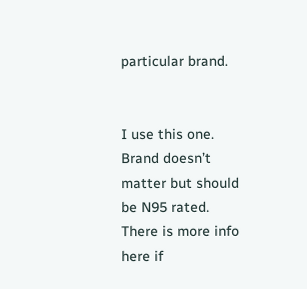particular brand.


I use this one. Brand doesn’t matter but should be N95 rated. There is more info here if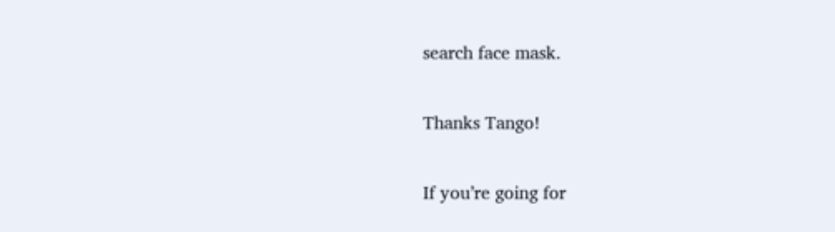search face mask.


Thanks Tango!


If you’re going for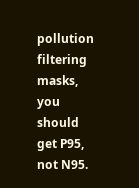pollution filtering masks, you should get P95, not N95.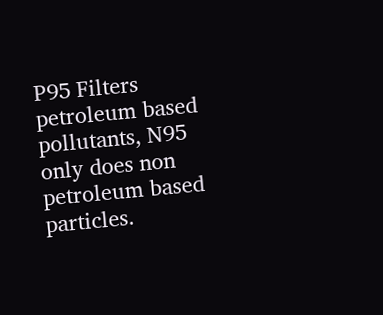P95 Filters petroleum based pollutants, N95 only does non petroleum based particles.